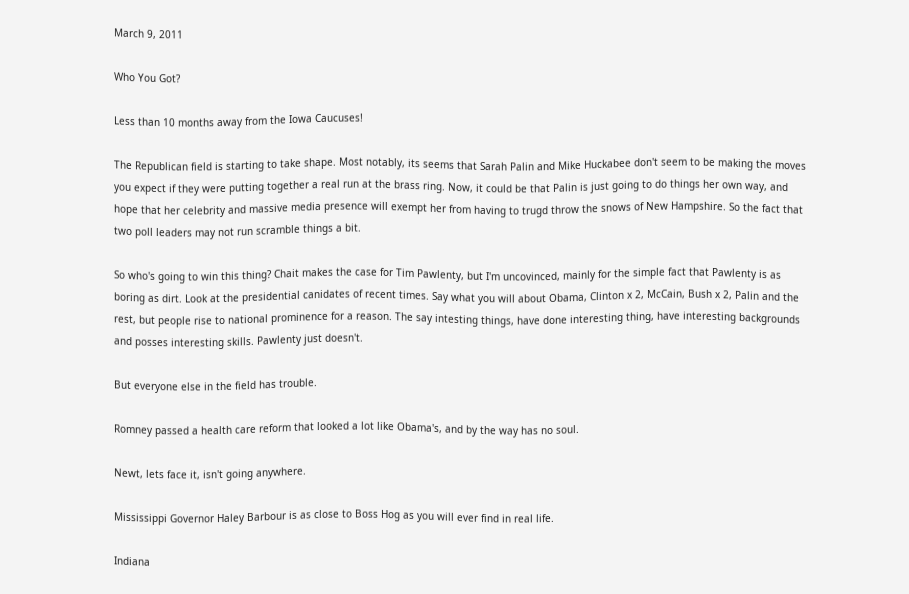March 9, 2011

Who You Got?

Less than 10 months away from the Iowa Caucuses!

The Republican field is starting to take shape. Most notably, its seems that Sarah Palin and Mike Huckabee don't seem to be making the moves you expect if they were putting together a real run at the brass ring. Now, it could be that Palin is just going to do things her own way, and hope that her celebrity and massive media presence will exempt her from having to trugd throw the snows of New Hampshire. So the fact that two poll leaders may not run scramble things a bit.

So who's going to win this thing? Chait makes the case for Tim Pawlenty, but I'm uncovinced, mainly for the simple fact that Pawlenty is as boring as dirt. Look at the presidential canidates of recent times. Say what you will about Obama, Clinton x 2, McCain, Bush x 2, Palin and the rest, but people rise to national prominence for a reason. The say intesting things, have done interesting thing, have interesting backgrounds and posses interesting skills. Pawlenty just doesn't.

But everyone else in the field has trouble.

Romney passed a health care reform that looked a lot like Obama's, and by the way has no soul.

Newt, lets face it, isn't going anywhere.

Mississippi Governor Haley Barbour is as close to Boss Hog as you will ever find in real life.

Indiana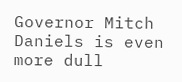Governor Mitch Daniels is even more dull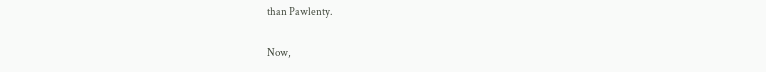than Pawlenty.

Now,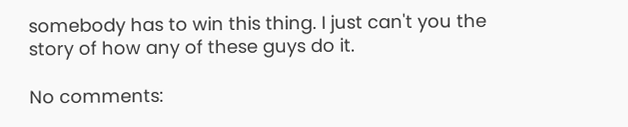somebody has to win this thing. I just can't you the story of how any of these guys do it.

No comments: